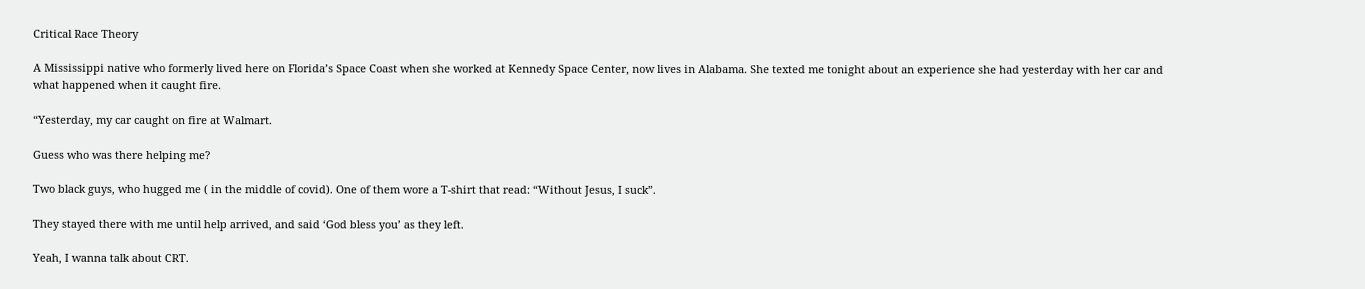Critical Race Theory

A Mississippi native who formerly lived here on Florida’s Space Coast when she worked at Kennedy Space Center, now lives in Alabama. She texted me tonight about an experience she had yesterday with her car and what happened when it caught fire.

“Yesterday, my car caught on fire at Walmart.

Guess who was there helping me?

Two black guys, who hugged me ( in the middle of covid). One of them wore a T-shirt that read: “Without Jesus, I suck”.

They stayed there with me until help arrived, and said ‘God bless you’ as they left.

Yeah, I wanna talk about CRT.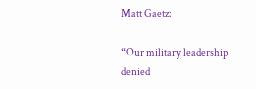Matt Gaetz:

“Our military leadership denied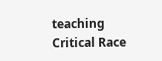teaching Critical Race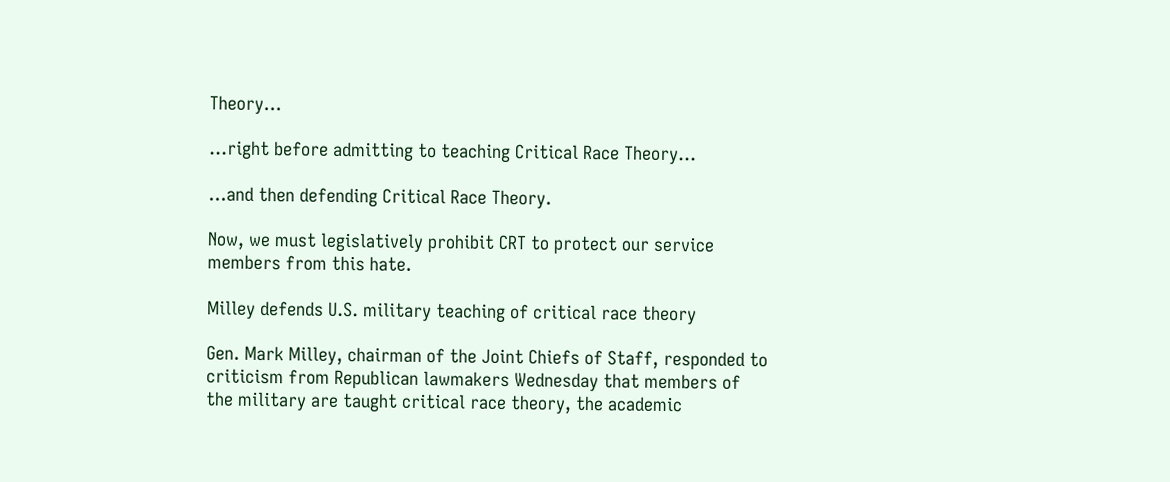Theory…

…right before admitting to teaching Critical Race Theory…

…and then defending Critical Race Theory.

Now, we must legislatively prohibit CRT to protect our service members from this hate.

Milley defends U.S. military teaching of critical race theory

Gen. Mark Milley, chairman of the Joint Chiefs of Staff, responded to criticism from Republican lawmakers Wednesday that members of the military are taught critical race theory, the academic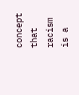concept that racism is a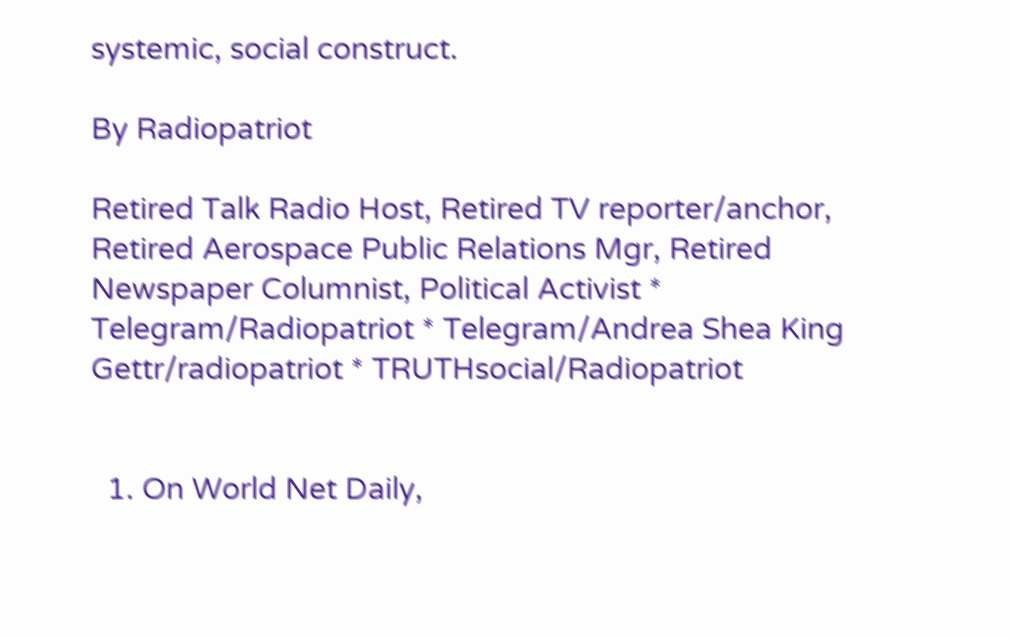systemic, social construct.

By Radiopatriot

Retired Talk Radio Host, Retired TV reporter/anchor, Retired Aerospace Public Relations Mgr, Retired Newspaper Columnist, Political Activist * Telegram/Radiopatriot * Telegram/Andrea Shea King Gettr/radiopatriot * TRUTHsocial/Radiopatriot


  1. On World Net Daily,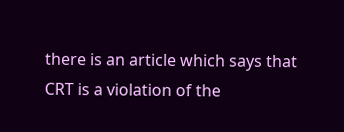there is an article which says that CRT is a violation of the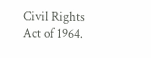Civil Rights Act of 1964.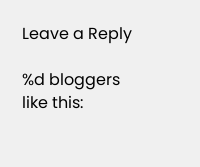Leave a Reply

%d bloggers like this: